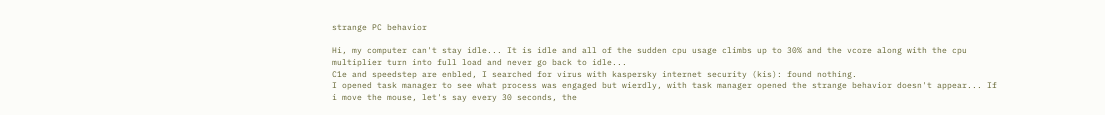strange PC behavior

Hi, my computer can't stay idle... It is idle and all of the sudden cpu usage climbs up to 30% and the vcore along with the cpu multiplier turn into full load and never go back to idle...
C1e and speedstep are enbled, I searched for virus with kaspersky internet security (kis): found nothing.
I opened task manager to see what process was engaged but wierdly, with task manager opened the strange behavior doesn't appear... If i move the mouse, let's say every 30 seconds, the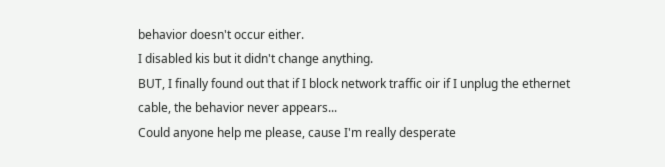behavior doesn't occur either.
I disabled kis but it didn't change anything.
BUT, I finally found out that if I block network traffic oir if I unplug the ethernet cable, the behavior never appears...
Could anyone help me please, cause I'm really desperate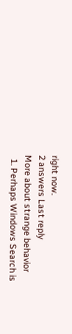right now.
2 answers Last reply
More about strange behavior
  1. Perhaps Windows Search is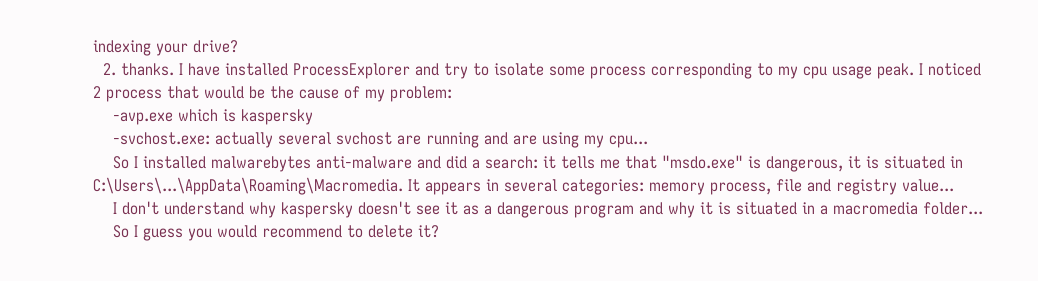indexing your drive?
  2. thanks. I have installed ProcessExplorer and try to isolate some process corresponding to my cpu usage peak. I noticed 2 process that would be the cause of my problem:
    -avp.exe which is kaspersky
    -svchost.exe: actually several svchost are running and are using my cpu...
    So I installed malwarebytes anti-malware and did a search: it tells me that "msdo.exe" is dangerous, it is situated in C:\Users\...\AppData\Roaming\Macromedia. It appears in several categories: memory process, file and registry value...
    I don't understand why kaspersky doesn't see it as a dangerous program and why it is situated in a macromedia folder...
    So I guess you would recommend to delete it?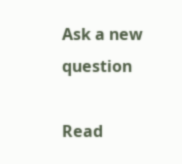Ask a new question

Read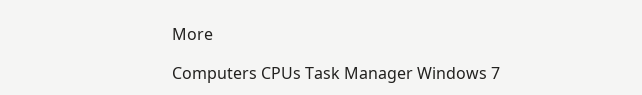More

Computers CPUs Task Manager Windows 7